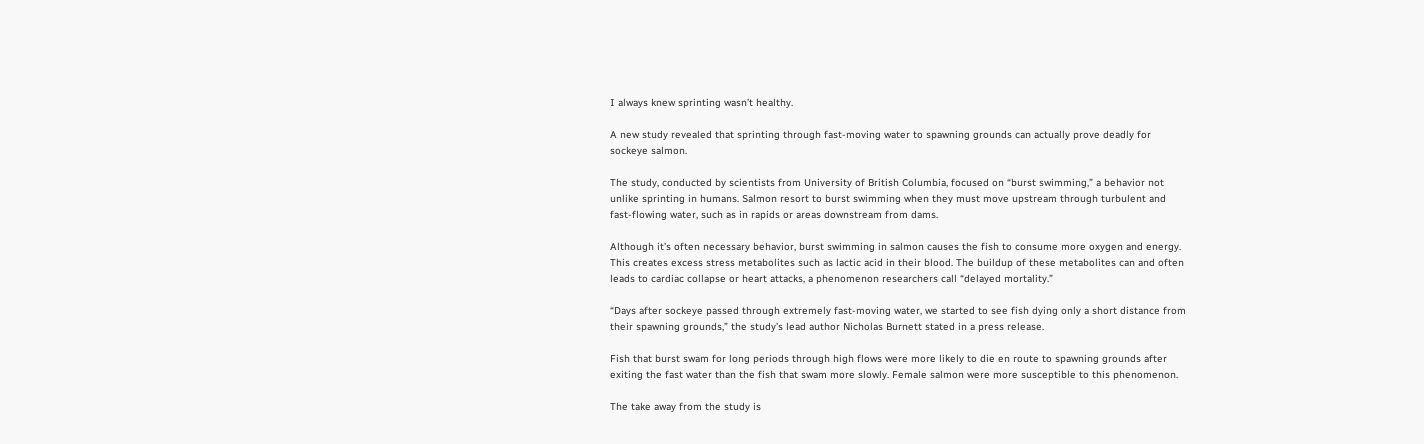I always knew sprinting wasn’t healthy.

A new study revealed that sprinting through fast-moving water to spawning grounds can actually prove deadly for sockeye salmon.

The study, conducted by scientists from University of British Columbia, focused on “burst swimming,” a behavior not unlike sprinting in humans. Salmon resort to burst swimming when they must move upstream through turbulent and fast-flowing water, such as in rapids or areas downstream from dams.

Although it’s often necessary behavior, burst swimming in salmon causes the fish to consume more oxygen and energy. This creates excess stress metabolites such as lactic acid in their blood. The buildup of these metabolites can and often leads to cardiac collapse or heart attacks, a phenomenon researchers call “delayed mortality.”

“Days after sockeye passed through extremely fast-moving water, we started to see fish dying only a short distance from their spawning grounds,” the study’s lead author Nicholas Burnett stated in a press release.

Fish that burst swam for long periods through high flows were more likely to die en route to spawning grounds after exiting the fast water than the fish that swam more slowly. Female salmon were more susceptible to this phenomenon.

The take away from the study is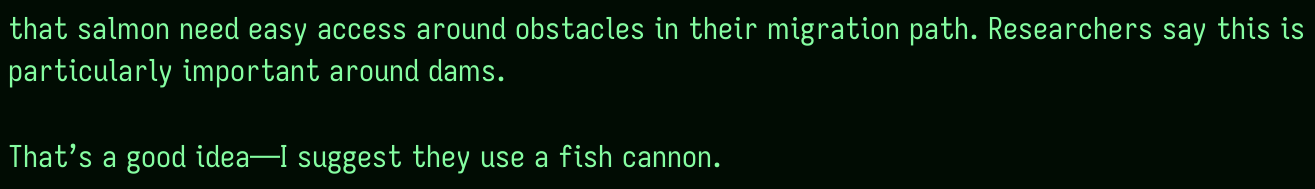that salmon need easy access around obstacles in their migration path. Researchers say this is particularly important around dams.

That’s a good idea—I suggest they use a fish cannon.